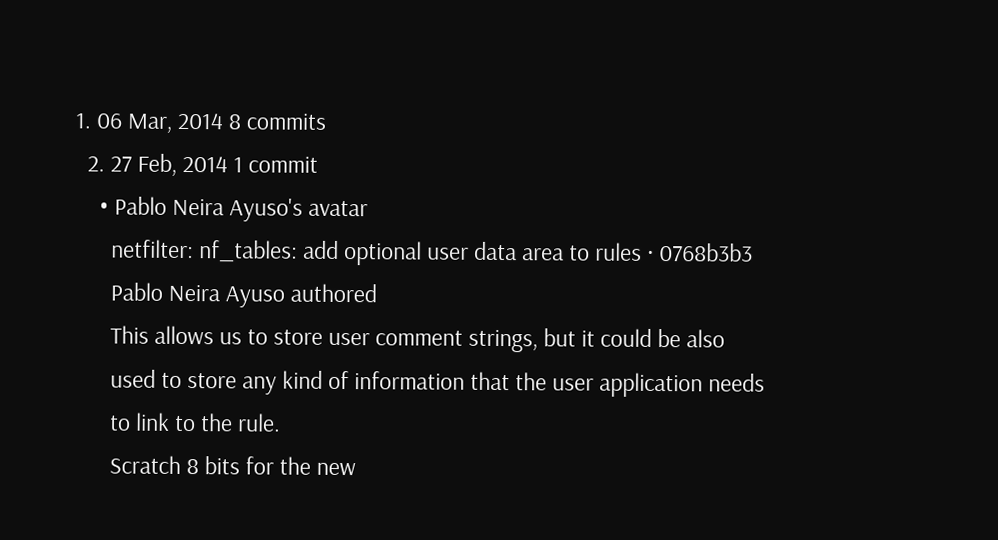1. 06 Mar, 2014 8 commits
  2. 27 Feb, 2014 1 commit
    • Pablo Neira Ayuso's avatar
      netfilter: nf_tables: add optional user data area to rules · 0768b3b3
      Pablo Neira Ayuso authored
      This allows us to store user comment strings, but it could be also
      used to store any kind of information that the user application needs
      to link to the rule.
      Scratch 8 bits for the new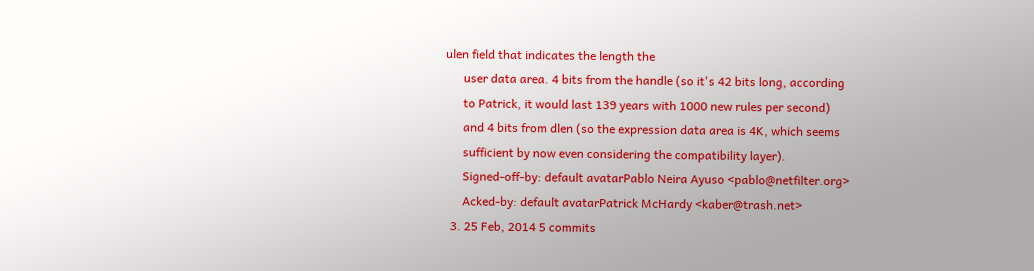ulen field that indicates the length the
      user data area. 4 bits from the handle (so it's 42 bits long, according
      to Patrick, it would last 139 years with 1000 new rules per second)
      and 4 bits from dlen (so the expression data area is 4K, which seems
      sufficient by now even considering the compatibility layer).
      Signed-off-by: default avatarPablo Neira Ayuso <pablo@netfilter.org>
      Acked-by: default avatarPatrick McHardy <kaber@trash.net>
  3. 25 Feb, 2014 5 commits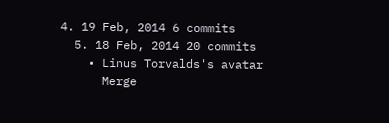4. 19 Feb, 2014 6 commits
  5. 18 Feb, 2014 20 commits
    • Linus Torvalds's avatar
      Merge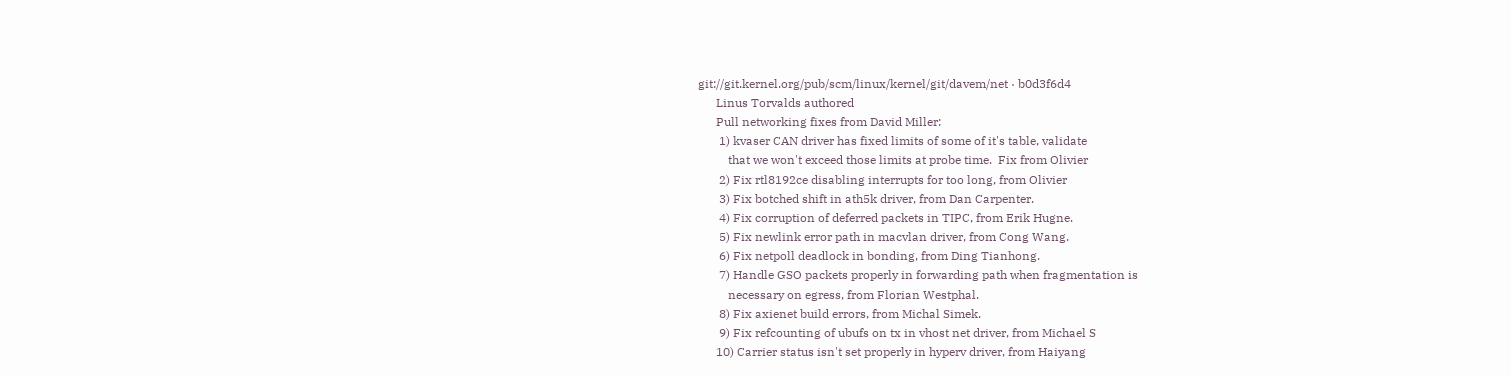git://git.kernel.org/pub/scm/linux/kernel/git/davem/net · b0d3f6d4
      Linus Torvalds authored
      Pull networking fixes from David Miller:
       1) kvaser CAN driver has fixed limits of some of it's table, validate
          that we won't exceed those limits at probe time.  Fix from Olivier
       2) Fix rtl8192ce disabling interrupts for too long, from Olivier
       3) Fix botched shift in ath5k driver, from Dan Carpenter.
       4) Fix corruption of deferred packets in TIPC, from Erik Hugne.
       5) Fix newlink error path in macvlan driver, from Cong Wang.
       6) Fix netpoll deadlock in bonding, from Ding Tianhong.
       7) Handle GSO packets properly in forwarding path when fragmentation is
          necessary on egress, from Florian Westphal.
       8) Fix axienet build errors, from Michal Simek.
       9) Fix refcounting of ubufs on tx in vhost net driver, from Michael S
      10) Carrier status isn't set properly in hyperv driver, from Haiyang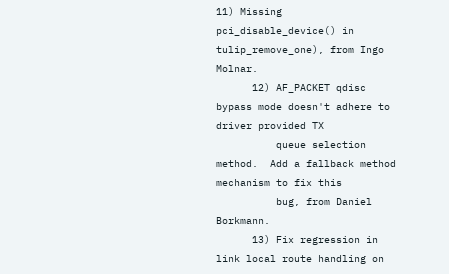11) Missing pci_disable_device() in tulip_remove_one), from Ingo Molnar.
      12) AF_PACKET qdisc bypass mode doesn't adhere to driver provided TX
          queue selection method.  Add a fallback method mechanism to fix this
          bug, from Daniel Borkmann.
      13) Fix regression in link local route handling on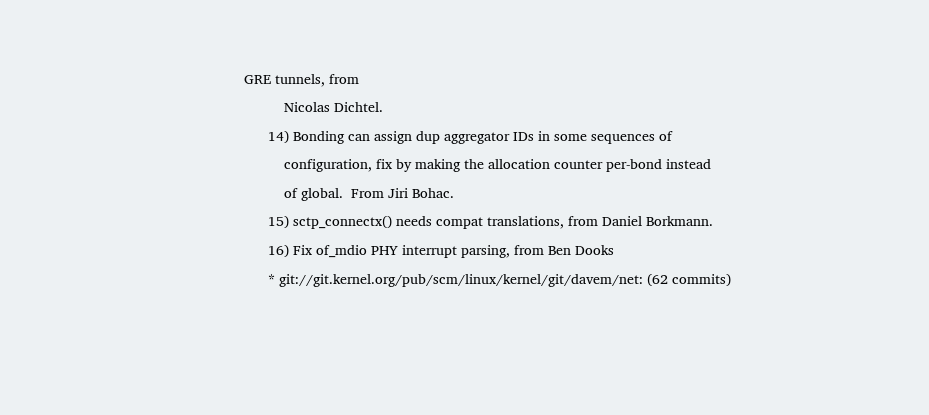GRE tunnels, from
          Nicolas Dichtel.
      14) Bonding can assign dup aggregator IDs in some sequences of
          configuration, fix by making the allocation counter per-bond instead
          of global.  From Jiri Bohac.
      15) sctp_connectx() needs compat translations, from Daniel Borkmann.
      16) Fix of_mdio PHY interrupt parsing, from Ben Dooks
      * git://git.kernel.org/pub/scm/linux/kernel/git/davem/net: (62 commits)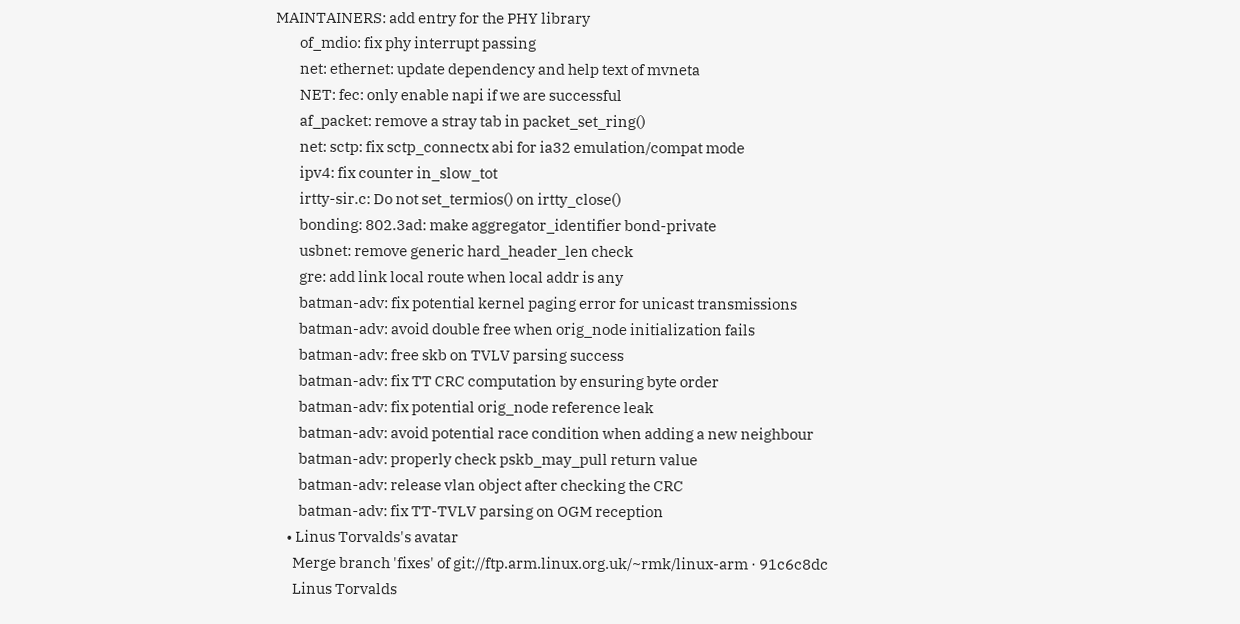MAINTAINERS: add entry for the PHY library
        of_mdio: fix phy interrupt passing
        net: ethernet: update dependency and help text of mvneta
        NET: fec: only enable napi if we are successful
        af_packet: remove a stray tab in packet_set_ring()
        net: sctp: fix sctp_connectx abi for ia32 emulation/compat mode
        ipv4: fix counter in_slow_tot
        irtty-sir.c: Do not set_termios() on irtty_close()
        bonding: 802.3ad: make aggregator_identifier bond-private
        usbnet: remove generic hard_header_len check
        gre: add link local route when local addr is any
        batman-adv: fix potential kernel paging error for unicast transmissions
        batman-adv: avoid double free when orig_node initialization fails
        batman-adv: free skb on TVLV parsing success
        batman-adv: fix TT CRC computation by ensuring byte order
        batman-adv: fix potential orig_node reference leak
        batman-adv: avoid potential race condition when adding a new neighbour
        batman-adv: properly check pskb_may_pull return value
        batman-adv: release vlan object after checking the CRC
        batman-adv: fix TT-TVLV parsing on OGM reception
    • Linus Torvalds's avatar
      Merge branch 'fixes' of git://ftp.arm.linux.org.uk/~rmk/linux-arm · 91c6c8dc
      Linus Torvalds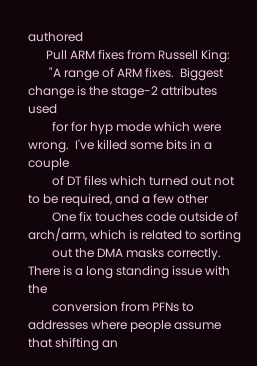authored
      Pull ARM fixes from Russell King:
       "A range of ARM fixes.  Biggest change is the stage-2 attributes used
        for for hyp mode which were wrong.  I've killed some bits in a couple
        of DT files which turned out not to be required, and a few other
        One fix touches code outside of arch/arm, which is related to sorting
        out the DMA masks correctly.  There is a long standing issue with the
        conversion from PFNs to addresses where people assume that shifting an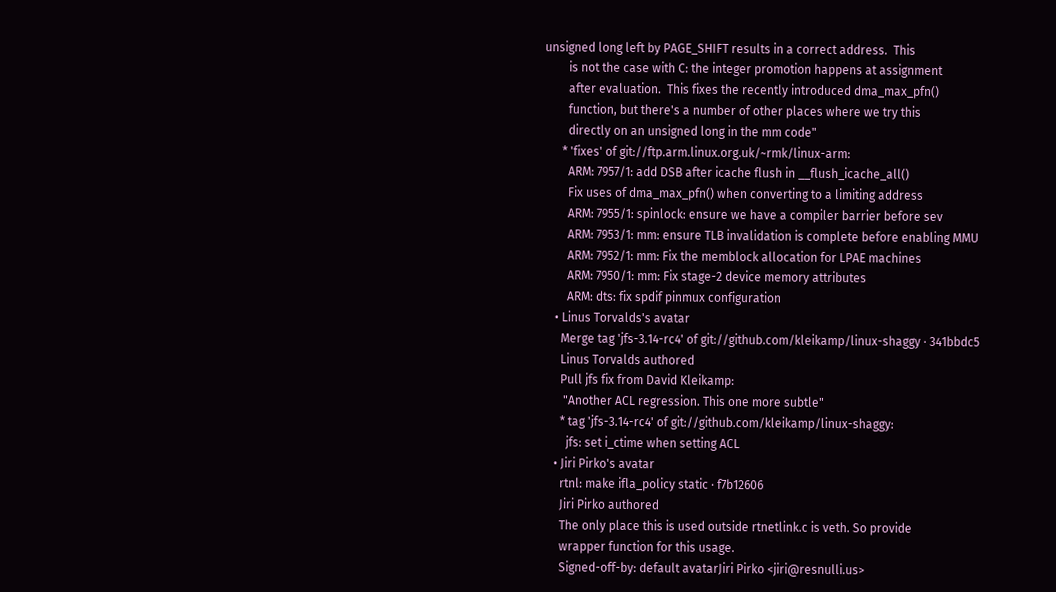unsigned long left by PAGE_SHIFT results in a correct address.  This
        is not the case with C: the integer promotion happens at assignment
        after evaluation.  This fixes the recently introduced dma_max_pfn()
        function, but there's a number of other places where we try this
        directly on an unsigned long in the mm code"
      * 'fixes' of git://ftp.arm.linux.org.uk/~rmk/linux-arm:
        ARM: 7957/1: add DSB after icache flush in __flush_icache_all()
        Fix uses of dma_max_pfn() when converting to a limiting address
        ARM: 7955/1: spinlock: ensure we have a compiler barrier before sev
        ARM: 7953/1: mm: ensure TLB invalidation is complete before enabling MMU
        ARM: 7952/1: mm: Fix the memblock allocation for LPAE machines
        ARM: 7950/1: mm: Fix stage-2 device memory attributes
        ARM: dts: fix spdif pinmux configuration
    • Linus Torvalds's avatar
      Merge tag 'jfs-3.14-rc4' of git://github.com/kleikamp/linux-shaggy · 341bbdc5
      Linus Torvalds authored
      Pull jfs fix from David Kleikamp:
       "Another ACL regression. This one more subtle"
      * tag 'jfs-3.14-rc4' of git://github.com/kleikamp/linux-shaggy:
        jfs: set i_ctime when setting ACL
    • Jiri Pirko's avatar
      rtnl: make ifla_policy static · f7b12606
      Jiri Pirko authored
      The only place this is used outside rtnetlink.c is veth. So provide
      wrapper function for this usage.
      Signed-off-by: default avatarJiri Pirko <jiri@resnulli.us>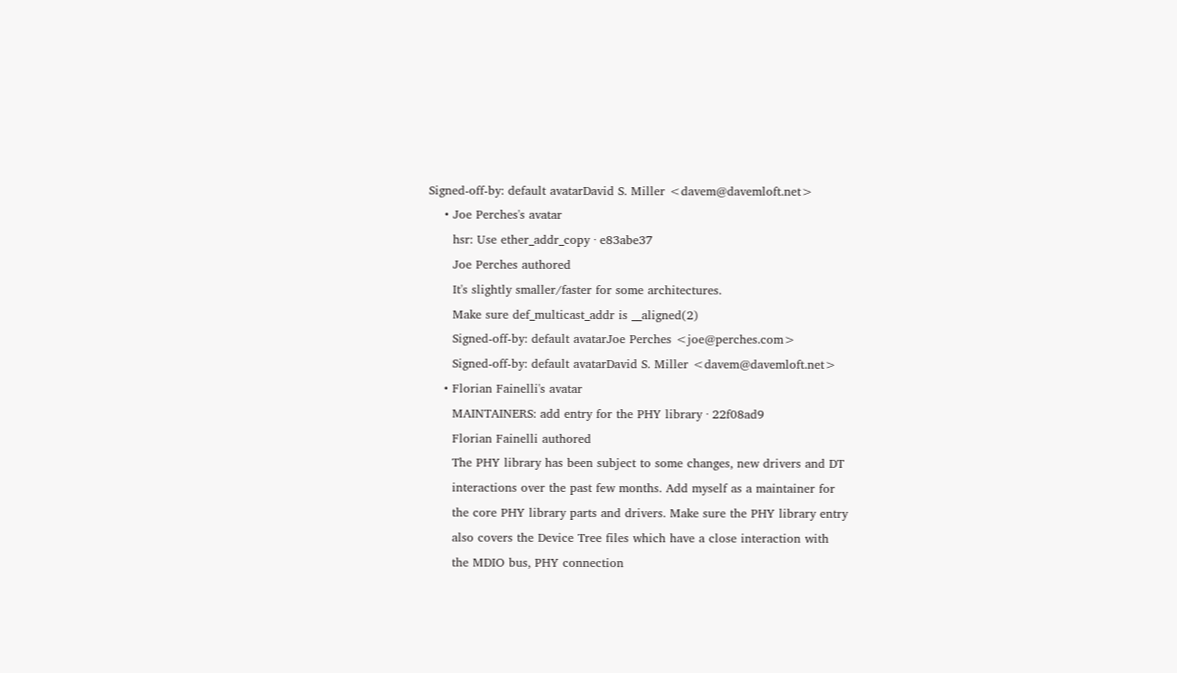Signed-off-by: default avatarDavid S. Miller <davem@davemloft.net>
    • Joe Perches's avatar
      hsr: Use ether_addr_copy · e83abe37
      Joe Perches authored
      It's slightly smaller/faster for some architectures.
      Make sure def_multicast_addr is __aligned(2)
      Signed-off-by: default avatarJoe Perches <joe@perches.com>
      Signed-off-by: default avatarDavid S. Miller <davem@davemloft.net>
    • Florian Fainelli's avatar
      MAINTAINERS: add entry for the PHY library · 22f08ad9
      Florian Fainelli authored
      The PHY library has been subject to some changes, new drivers and DT
      interactions over the past few months. Add myself as a maintainer for
      the core PHY library parts and drivers. Make sure the PHY library entry
      also covers the Device Tree files which have a close interaction with
      the MDIO bus, PHY connection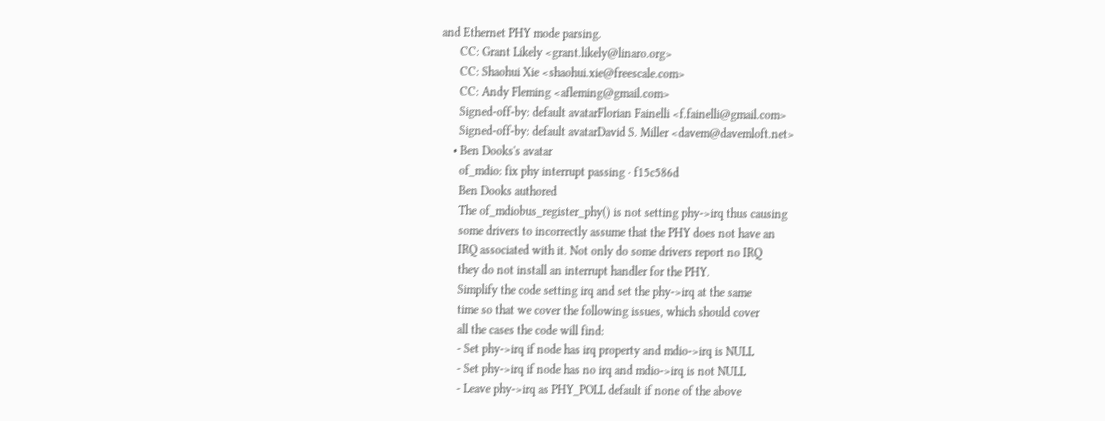and Ethernet PHY mode parsing.
      CC: Grant Likely <grant.likely@linaro.org>
      CC: Shaohui Xie <shaohui.xie@freescale.com>
      CC: Andy Fleming <afleming@gmail.com>
      Signed-off-by: default avatarFlorian Fainelli <f.fainelli@gmail.com>
      Signed-off-by: default avatarDavid S. Miller <davem@davemloft.net>
    • Ben Dooks's avatar
      of_mdio: fix phy interrupt passing · f15c586d
      Ben Dooks authored
      The of_mdiobus_register_phy() is not setting phy->irq thus causing
      some drivers to incorrectly assume that the PHY does not have an
      IRQ associated with it. Not only do some drivers report no IRQ
      they do not install an interrupt handler for the PHY.
      Simplify the code setting irq and set the phy->irq at the same
      time so that we cover the following issues, which should cover
      all the cases the code will find:
      - Set phy->irq if node has irq property and mdio->irq is NULL
      - Set phy->irq if node has no irq and mdio->irq is not NULL
      - Leave phy->irq as PHY_POLL default if none of the above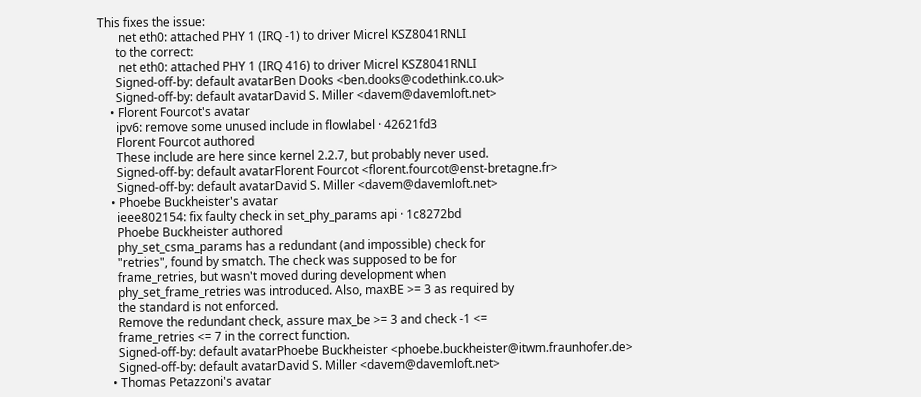This fixes the issue:
       net eth0: attached PHY 1 (IRQ -1) to driver Micrel KSZ8041RNLI
      to the correct:
       net eth0: attached PHY 1 (IRQ 416) to driver Micrel KSZ8041RNLI
      Signed-off-by: default avatarBen Dooks <ben.dooks@codethink.co.uk>
      Signed-off-by: default avatarDavid S. Miller <davem@davemloft.net>
    • Florent Fourcot's avatar
      ipv6: remove some unused include in flowlabel · 42621fd3
      Florent Fourcot authored
      These include are here since kernel 2.2.7, but probably never used.
      Signed-off-by: default avatarFlorent Fourcot <florent.fourcot@enst-bretagne.fr>
      Signed-off-by: default avatarDavid S. Miller <davem@davemloft.net>
    • Phoebe Buckheister's avatar
      ieee802154: fix faulty check in set_phy_params api · 1c8272bd
      Phoebe Buckheister authored
      phy_set_csma_params has a redundant (and impossible) check for
      "retries", found by smatch. The check was supposed to be for
      frame_retries, but wasn't moved during development when
      phy_set_frame_retries was introduced. Also, maxBE >= 3 as required by
      the standard is not enforced.
      Remove the redundant check, assure max_be >= 3 and check -1 <=
      frame_retries <= 7 in the correct function.
      Signed-off-by: default avatarPhoebe Buckheister <phoebe.buckheister@itwm.fraunhofer.de>
      Signed-off-by: default avatarDavid S. Miller <davem@davemloft.net>
    • Thomas Petazzoni's avatar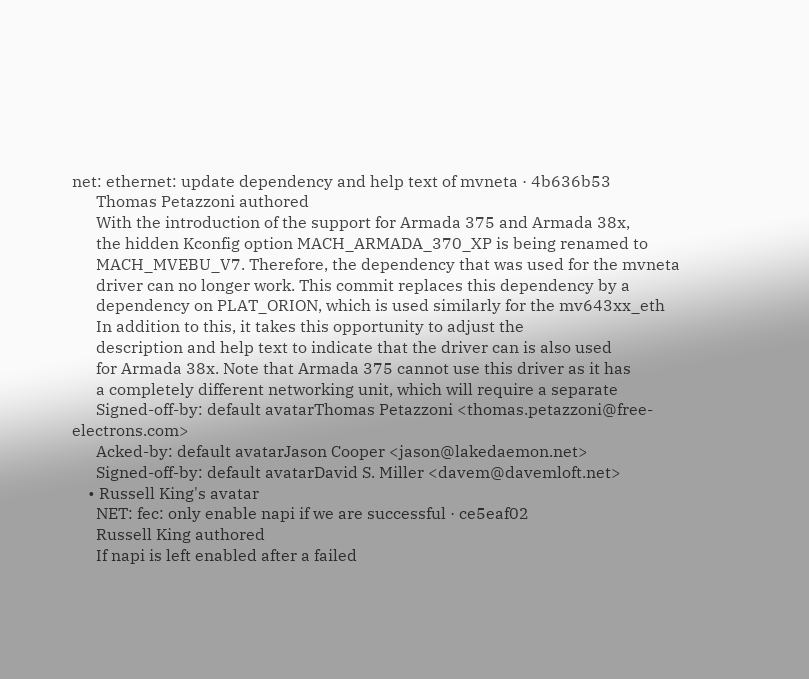net: ethernet: update dependency and help text of mvneta · 4b636b53
      Thomas Petazzoni authored
      With the introduction of the support for Armada 375 and Armada 38x,
      the hidden Kconfig option MACH_ARMADA_370_XP is being renamed to
      MACH_MVEBU_V7. Therefore, the dependency that was used for the mvneta
      driver can no longer work. This commit replaces this dependency by a
      dependency on PLAT_ORION, which is used similarly for the mv643xx_eth
      In addition to this, it takes this opportunity to adjust the
      description and help text to indicate that the driver can is also used
      for Armada 38x. Note that Armada 375 cannot use this driver as it has
      a completely different networking unit, which will require a separate
      Signed-off-by: default avatarThomas Petazzoni <thomas.petazzoni@free-electrons.com>
      Acked-by: default avatarJason Cooper <jason@lakedaemon.net>
      Signed-off-by: default avatarDavid S. Miller <davem@davemloft.net>
    • Russell King's avatar
      NET: fec: only enable napi if we are successful · ce5eaf02
      Russell King authored
      If napi is left enabled after a failed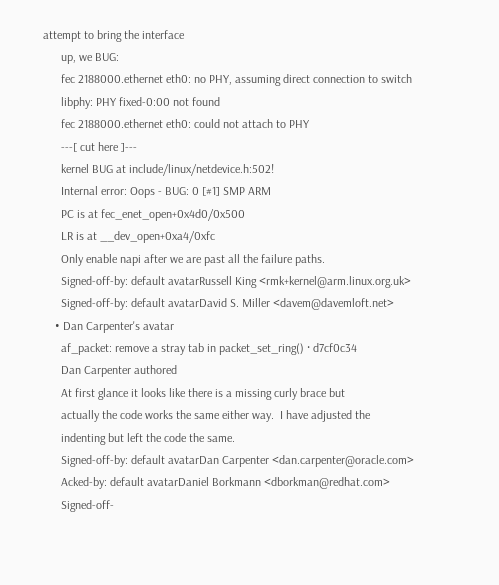attempt to bring the interface
      up, we BUG:
      fec 2188000.ethernet eth0: no PHY, assuming direct connection to switch
      libphy: PHY fixed-0:00 not found
      fec 2188000.ethernet eth0: could not attach to PHY
      ---[ cut here ]---
      kernel BUG at include/linux/netdevice.h:502!
      Internal error: Oops - BUG: 0 [#1] SMP ARM
      PC is at fec_enet_open+0x4d0/0x500
      LR is at __dev_open+0xa4/0xfc
      Only enable napi after we are past all the failure paths.
      Signed-off-by: default avatarRussell King <rmk+kernel@arm.linux.org.uk>
      Signed-off-by: default avatarDavid S. Miller <davem@davemloft.net>
    • Dan Carpenter's avatar
      af_packet: remove a stray tab in packet_set_ring() · d7cf0c34
      Dan Carpenter authored
      At first glance it looks like there is a missing curly brace but
      actually the code works the same either way.  I have adjusted the
      indenting but left the code the same.
      Signed-off-by: default avatarDan Carpenter <dan.carpenter@oracle.com>
      Acked-by: default avatarDaniel Borkmann <dborkman@redhat.com>
      Signed-off-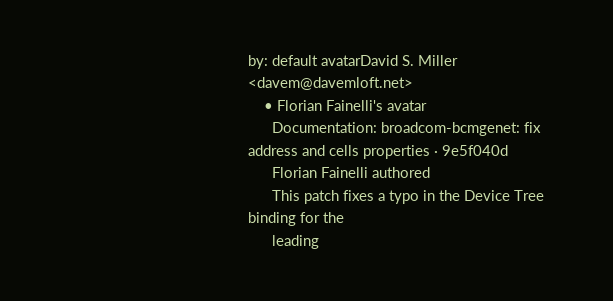by: default avatarDavid S. Miller <davem@davemloft.net>
    • Florian Fainelli's avatar
      Documentation: broadcom-bcmgenet: fix address and cells properties · 9e5f040d
      Florian Fainelli authored
      This patch fixes a typo in the Device Tree binding for the
      leading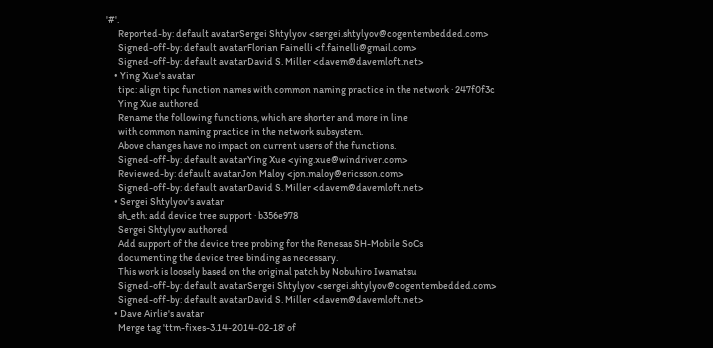'#'.
      Reported-by: default avatarSergei Shtylyov <sergei.shtylyov@cogentembedded.com>
      Signed-off-by: default avatarFlorian Fainelli <f.fainelli@gmail.com>
      Signed-off-by: default avatarDavid S. Miller <davem@davemloft.net>
    • Ying Xue's avatar
      tipc: align tipc function names with common naming practice in the network · 247f0f3c
      Ying Xue authored
      Rename the following functions, which are shorter and more in line
      with common naming practice in the network subsystem.
      Above changes have no impact on current users of the functions.
      Signed-off-by: default avatarYing Xue <ying.xue@windriver.com>
      Reviewed-by: default avatarJon Maloy <jon.maloy@ericsson.com>
      Signed-off-by: default avatarDavid S. Miller <davem@davemloft.net>
    • Sergei Shtylyov's avatar
      sh_eth: add device tree support · b356e978
      Sergei Shtylyov authored
      Add support of the device tree probing for the Renesas SH-Mobile SoCs
      documenting the device tree binding as necessary.
      This work is loosely based on the original patch by Nobuhiro Iwamatsu
      Signed-off-by: default avatarSergei Shtylyov <sergei.shtylyov@cogentembedded.com>
      Signed-off-by: default avatarDavid S. Miller <davem@davemloft.net>
    • Dave Airlie's avatar
      Merge tag 'ttm-fixes-3.14-2014-02-18' of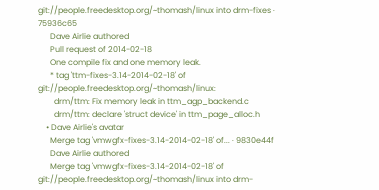git://people.freedesktop.org/~thomash/linux into drm-fixes · 75936c65
      Dave Airlie authored
      Pull request of 2014-02-18
      One compile fix and one memory leak.
      * tag 'ttm-fixes-3.14-2014-02-18' of git://people.freedesktop.org/~thomash/linux:
        drm/ttm: Fix memory leak in ttm_agp_backend.c
        drm/ttm: declare 'struct device' in ttm_page_alloc.h
    • Dave Airlie's avatar
      Merge tag 'vmwgfx-fixes-3.14-2014-02-18' of... · 9830e44f
      Dave Airlie authored
      Merge tag 'vmwgfx-fixes-3.14-2014-02-18' of git://people.freedesktop.org/~thomash/linux into drm-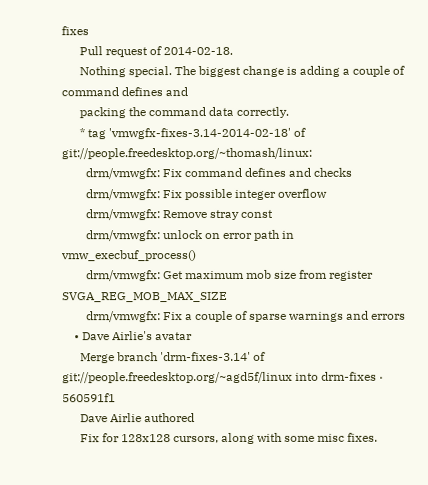fixes
      Pull request of 2014-02-18.
      Nothing special. The biggest change is adding a couple of command defines and
      packing the command data correctly.
      * tag 'vmwgfx-fixes-3.14-2014-02-18' of git://people.freedesktop.org/~thomash/linux:
        drm/vmwgfx: Fix command defines and checks
        drm/vmwgfx: Fix possible integer overflow
        drm/vmwgfx: Remove stray const
        drm/vmwgfx: unlock on error path in vmw_execbuf_process()
        drm/vmwgfx: Get maximum mob size from register SVGA_REG_MOB_MAX_SIZE
        drm/vmwgfx: Fix a couple of sparse warnings and errors
    • Dave Airlie's avatar
      Merge branch 'drm-fixes-3.14' of git://people.freedesktop.org/~agd5f/linux into drm-fixes · 560591f1
      Dave Airlie authored
      Fix for 128x128 cursors, along with some misc fixes.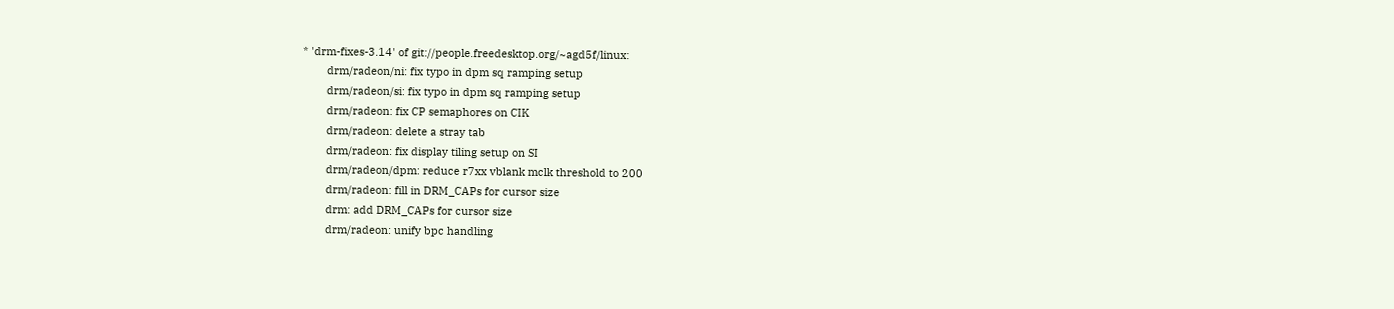* 'drm-fixes-3.14' of git://people.freedesktop.org/~agd5f/linux:
        drm/radeon/ni: fix typo in dpm sq ramping setup
        drm/radeon/si: fix typo in dpm sq ramping setup
        drm/radeon: fix CP semaphores on CIK
        drm/radeon: delete a stray tab
        drm/radeon: fix display tiling setup on SI
        drm/radeon/dpm: reduce r7xx vblank mclk threshold to 200
        drm/radeon: fill in DRM_CAPs for cursor size
        drm: add DRM_CAPs for cursor size
        drm/radeon: unify bpc handling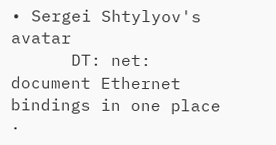• Sergei Shtylyov's avatar
      DT: net: document Ethernet bindings in one place ·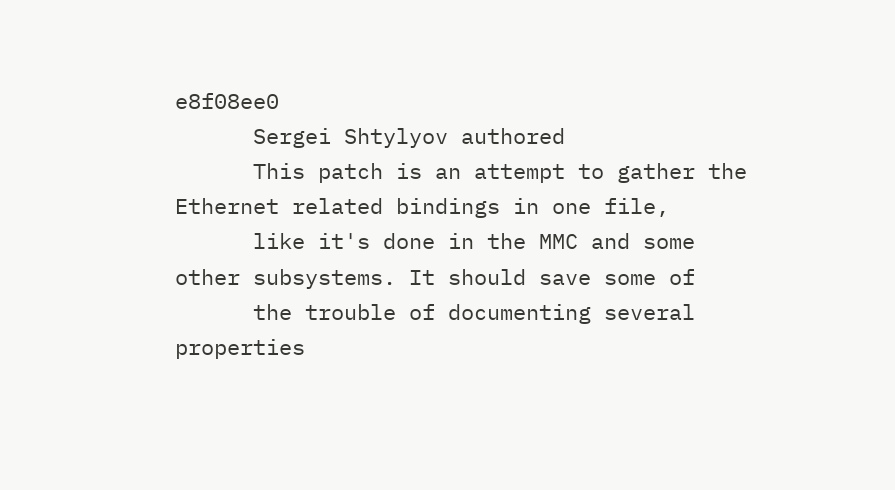e8f08ee0
      Sergei Shtylyov authored
      This patch is an attempt to gather the Ethernet related bindings in one file,
      like it's done in the MMC and some other subsystems. It should save some of
      the trouble of documenting several properties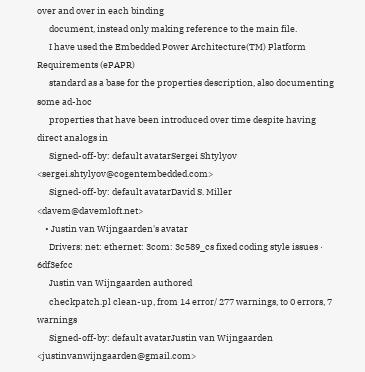over and over in each binding
      document, instead only making reference to the main file.
      I have used the Embedded Power Architecture(TM) Platform Requirements (ePAPR)
      standard as a base for the properties description, also documenting some ad-hoc
      properties that have been introduced over time despite having direct analogs in
      Signed-off-by: default avatarSergei Shtylyov <sergei.shtylyov@cogentembedded.com>
      Signed-off-by: default avatarDavid S. Miller <davem@davemloft.net>
    • Justin van Wijngaarden's avatar
      Drivers: net: ethernet: 3com: 3c589_cs fixed coding style issues · 6df3efcc
      Justin van Wijngaarden authored
      checkpatch.pl clean-up, from 14 error/ 277 warnings, to 0 errors, 7 warnings
      Signed-off-by: default avatarJustin van Wijngaarden <justinvanwijngaarden@gmail.com>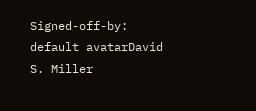Signed-off-by: default avatarDavid S. Miller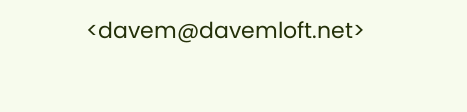<davem@davemloft.net>